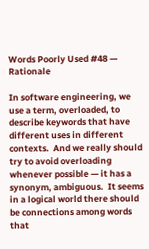Words Poorly Used #48 — Rationale

In software engineering, we use a term, overloaded, to describe keywords that have different uses in different contexts.  And we really should try to avoid overloading whenever possible — it has a synonym, ambiguous.  It seems in a logical world there should be connections among words that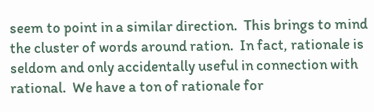seem to point in a similar direction.  This brings to mind the cluster of words around ration.  In fact, rationale is seldom and only accidentally useful in connection with rational.  We have a ton of rationale for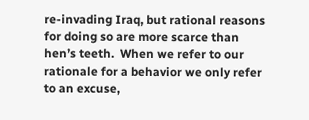re-invading Iraq, but rational reasons for doing so are more scarce than hen’s teeth.  When we refer to our rationale for a behavior we only refer to an excuse,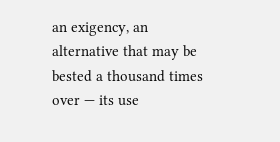an exigency, an alternative that may be bested a thousand times over — its use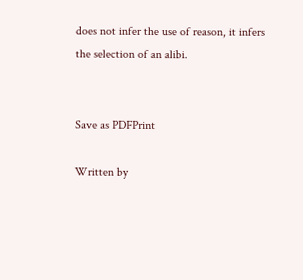does not infer the use of reason, it infers the selection of an alibi.


Save as PDFPrint

Written by